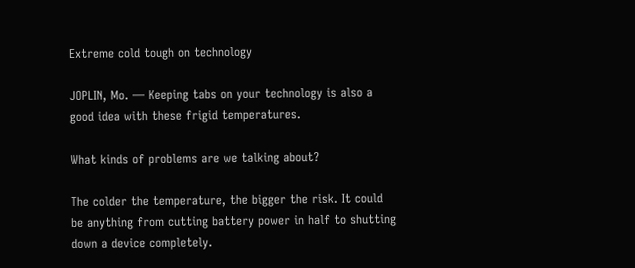Extreme cold tough on technology

JOPLIN, Mo. — Keeping tabs on your technology is also a good idea with these frigid temperatures.

What kinds of problems are we talking about?

The colder the temperature, the bigger the risk. It could be anything from cutting battery power in half to shutting down a device completely.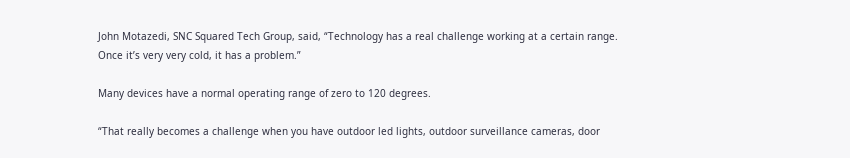John Motazedi, SNC Squared Tech Group, said, “Technology has a real challenge working at a certain range. Once it’s very very cold, it has a problem.”

Many devices have a normal operating range of zero to 120 degrees.

“That really becomes a challenge when you have outdoor led lights, outdoor surveillance cameras, door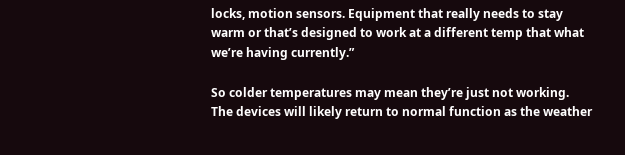locks, motion sensors. Equipment that really needs to stay warm or that’s designed to work at a different temp that what we’re having currently.”

So colder temperatures may mean they’re just not working. The devices will likely return to normal function as the weather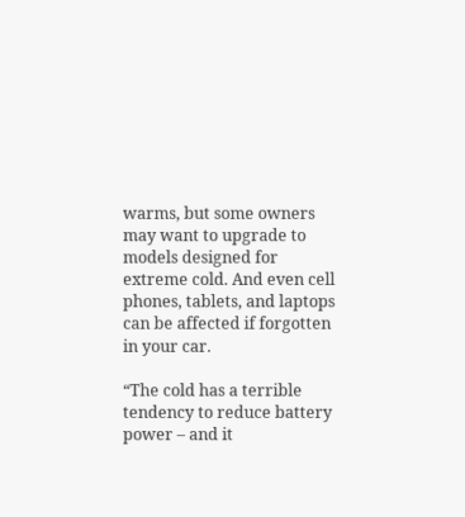warms, but some owners may want to upgrade to models designed for extreme cold. And even cell phones, tablets, and laptops can be affected if forgotten in your car.

“The cold has a terrible tendency to reduce battery power – and it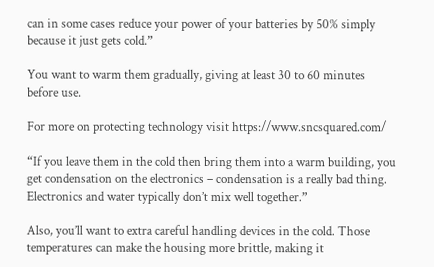can in some cases reduce your power of your batteries by 50% simply because it just gets cold.”

You want to warm them gradually, giving at least 30 to 60 minutes before use.

For more on protecting technology visit https://www.sncsquared.com/

“If you leave them in the cold then bring them into a warm building, you get condensation on the electronics – condensation is a really bad thing. Electronics and water typically don’t mix well together.”

Also, you’ll want to extra careful handling devices in the cold. Those temperatures can make the housing more brittle, making it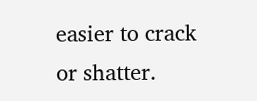easier to crack or shatter.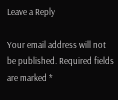Leave a Reply

Your email address will not be published. Required fields are marked *